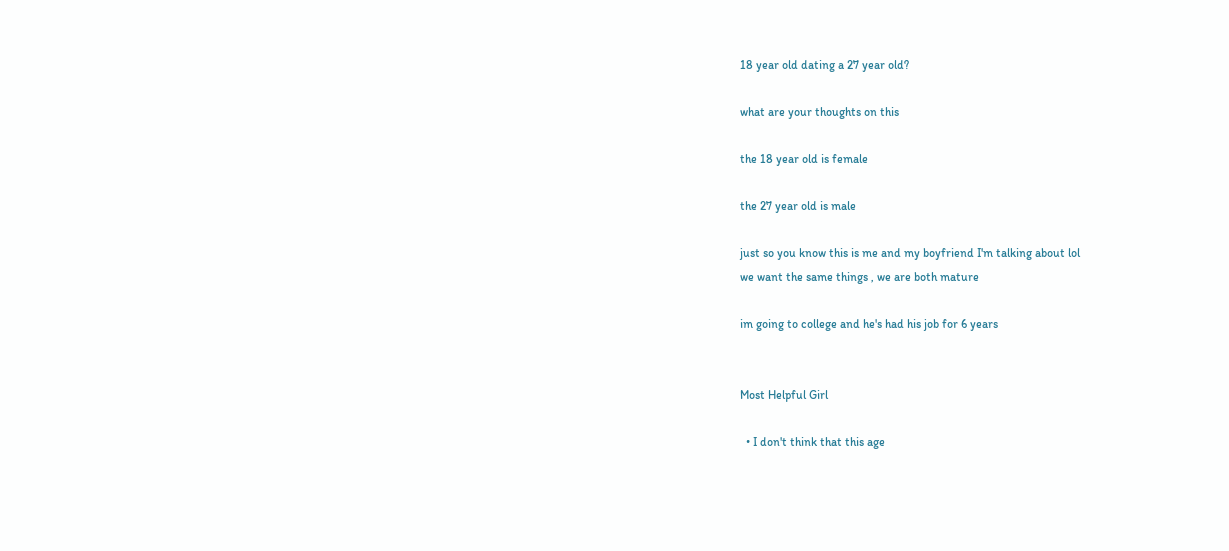18 year old dating a 27 year old?

what are your thoughts on this

the 18 year old is female

the 27 year old is male

just so you know this is me and my boyfriend I'm talking about lol
we want the same things , we are both mature

im going to college and he's had his job for 6 years


Most Helpful Girl

  • I don't think that this age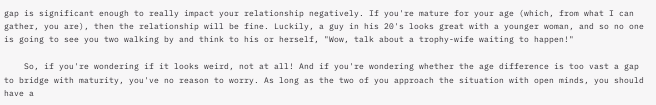gap is significant enough to really impact your relationship negatively. If you're mature for your age (which, from what I can gather, you are), then the relationship will be fine. Luckily, a guy in his 20's looks great with a younger woman, and so no one is going to see you two walking by and think to his or herself, "Wow, talk about a trophy-wife waiting to happen!"

    So, if you're wondering if it looks weird, not at all! And if you're wondering whether the age difference is too vast a gap to bridge with maturity, you've no reason to worry. As long as the two of you approach the situation with open minds, you should have a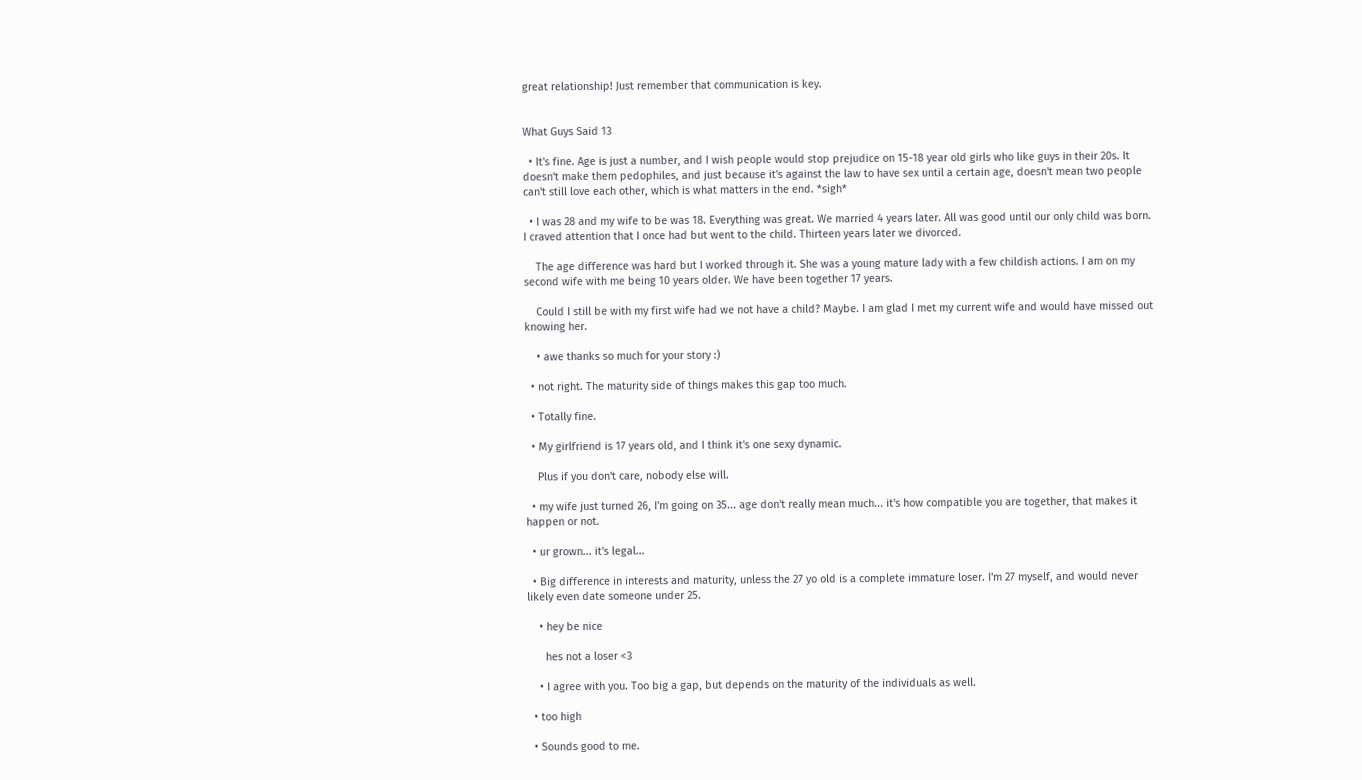great relationship! Just remember that communication is key.


What Guys Said 13

  • It's fine. Age is just a number, and I wish people would stop prejudice on 15-18 year old girls who like guys in their 20s. It doesn't make them pedophiles, and just because it's against the law to have sex until a certain age, doesn't mean two people can't still love each other, which is what matters in the end. *sigh*

  • I was 28 and my wife to be was 18. Everything was great. We married 4 years later. All was good until our only child was born. I craved attention that I once had but went to the child. Thirteen years later we divorced.

    The age difference was hard but I worked through it. She was a young mature lady with a few childish actions. I am on my second wife with me being 10 years older. We have been together 17 years.

    Could I still be with my first wife had we not have a child? Maybe. I am glad I met my current wife and would have missed out knowing her.

    • awe thanks so much for your story :)

  • not right. The maturity side of things makes this gap too much.

  • Totally fine.

  • My girlfriend is 17 years old, and I think it's one sexy dynamic.

    Plus if you don't care, nobody else will.

  • my wife just turned 26, I'm going on 35... age don't really mean much... it's how compatible you are together, that makes it happen or not.

  • ur grown... it's legal...

  • Big difference in interests and maturity, unless the 27 yo old is a complete immature loser. I'm 27 myself, and would never likely even date someone under 25.

    • hey be nice

      hes not a loser <3

    • I agree with you. Too big a gap, but depends on the maturity of the individuals as well.

  • too high

  • Sounds good to me.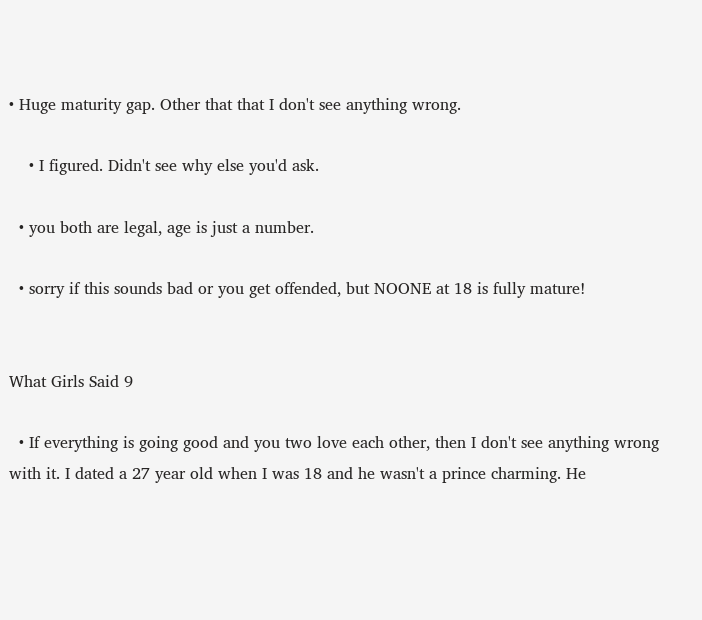• Huge maturity gap. Other that that I don't see anything wrong.

    • I figured. Didn't see why else you'd ask.

  • you both are legal, age is just a number.

  • sorry if this sounds bad or you get offended, but NOONE at 18 is fully mature!


What Girls Said 9

  • If everything is going good and you two love each other, then I don't see anything wrong with it. I dated a 27 year old when I was 18 and he wasn't a prince charming. He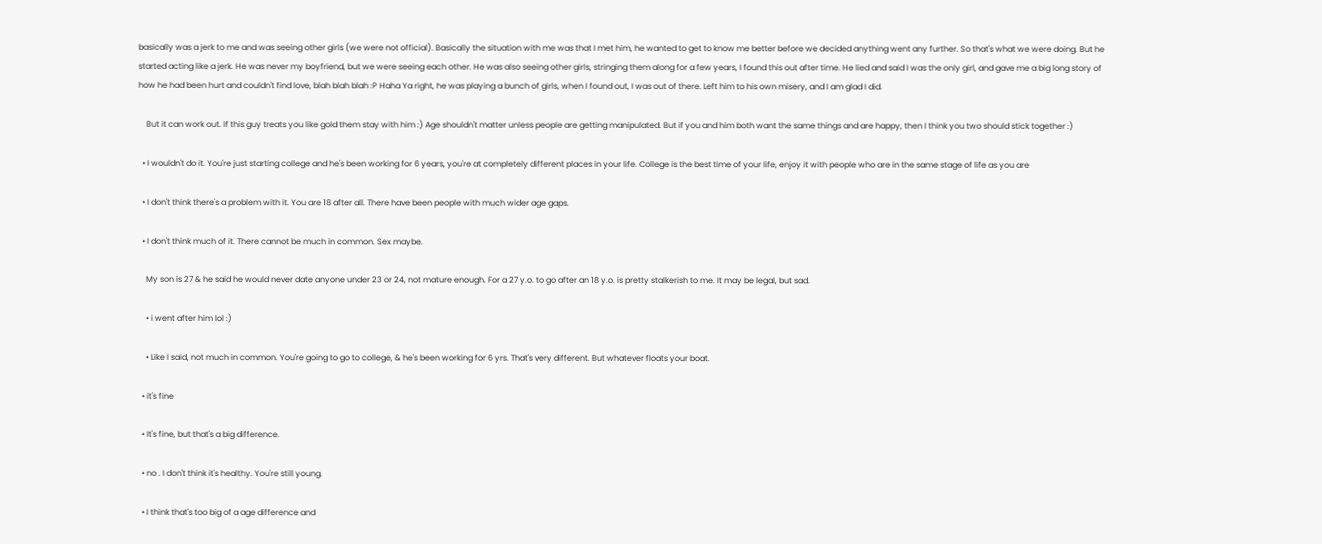basically was a jerk to me and was seeing other girls (we were not official). Basically the situation with me was that I met him, he wanted to get to know me better before we decided anything went any further. So that's what we were doing. But he started acting like a jerk. He was never my boyfriend, but we were seeing each other. He was also seeing other girls, stringing them along for a few years, I found this out after time. He lied and said I was the only girl, and gave me a big long story of how he had been hurt and couldn't find love, blah blah blah :P Haha Ya right, he was playing a bunch of girls, when I found out, I was out of there. Left him to his own misery, and I am glad I did.

    But it can work out. If this guy treats you like gold them stay with him :) Age shouldn't matter unless people are getting manipulated. But if you and him both want the same things and are happy, then I think you two should stick together :)

  • I wouldn't do it. You're just starting college and he's been working for 6 years, you're at completely different places in your life. College is the best time of your life, enjoy it with people who are in the same stage of life as you are

  • I don't think there's a problem with it. You are 18 after all. There have been people with much wider age gaps.

  • I don't think much of it. There cannot be much in common. Sex maybe.

    My son is 27 & he said he would never date anyone under 23 or 24, not mature enough. For a 27 y.o. to go after an 18 y.o. is pretty stalkerish to me. It may be legal, but sad.

    • i went after him lol :)

    • Like I said, not much in common. You're going to go to college, & he's been working for 6 yrs. That's very different. But whatever floats your boat.

  • it's fine

  • It's fine, but that's a big difference.

  • no . I don't think it's healthy. You're still young.

  • I think that's too big of a age difference and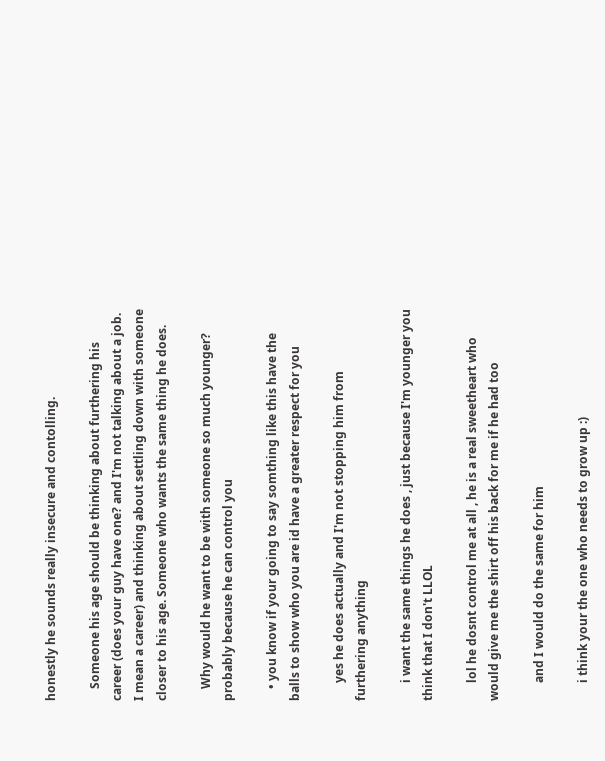honestly he sounds really insecure and contolling.

    Someone his age should be thinking about furthering his career (does your guy have one? and I'm not talking about a job. I mean a career) and thinking about settling down with someone closer to his age. Someone who wants the same thing he does.

    Why would he want to be with someone so much younger? probably because he can control you

    • you know if your going to say somthing like this have the balls to show who you are id have a greater respect for you

      yes he does actually and I'm not stopping him from furthering anything

      i want the same things he does , just because I'm younger you think that I don't LLOL

      lol he dosnt control me at all , he is a real sweetheart who would give me the shirt off his back for me if he had too

      and I would do the same for him

      i think your the one who needs to grow up :)